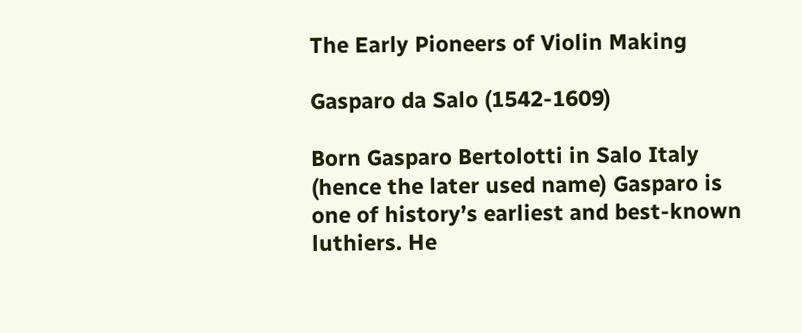The Early Pioneers of Violin Making

Gasparo da Salo (1542-1609)

Born Gasparo Bertolotti in Salo Italy (hence the later used name) Gasparo is one of history’s earliest and best-known luthiers. He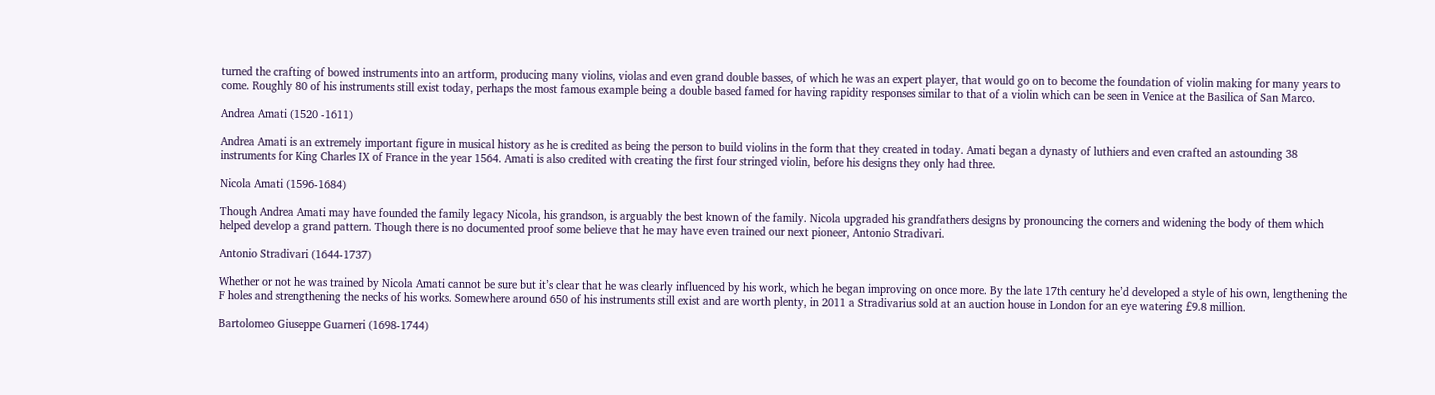turned the crafting of bowed instruments into an artform, producing many violins, violas and even grand double basses, of which he was an expert player, that would go on to become the foundation of violin making for many years to come. Roughly 80 of his instruments still exist today, perhaps the most famous example being a double based famed for having rapidity responses similar to that of a violin which can be seen in Venice at the Basilica of San Marco.

Andrea Amati (1520 -1611)

Andrea Amati is an extremely important figure in musical history as he is credited as being the person to build violins in the form that they created in today. Amati began a dynasty of luthiers and even crafted an astounding 38 instruments for King Charles IX of France in the year 1564. Amati is also credited with creating the first four stringed violin, before his designs they only had three.

Nicola Amati (1596-1684)

Though Andrea Amati may have founded the family legacy Nicola, his grandson, is arguably the best known of the family. Nicola upgraded his grandfathers designs by pronouncing the corners and widening the body of them which helped develop a grand pattern. Though there is no documented proof some believe that he may have even trained our next pioneer, Antonio Stradivari.

Antonio Stradivari (1644-1737)

Whether or not he was trained by Nicola Amati cannot be sure but it’s clear that he was clearly influenced by his work, which he began improving on once more. By the late 17th century he’d developed a style of his own, lengthening the F holes and strengthening the necks of his works. Somewhere around 650 of his instruments still exist and are worth plenty, in 2011 a Stradivarius sold at an auction house in London for an eye watering £9.8 million.

Bartolomeo Giuseppe Guarneri (1698-1744)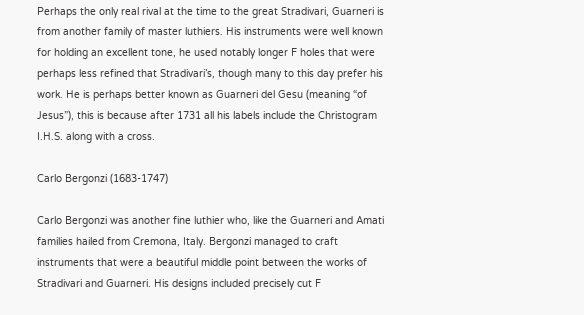Perhaps the only real rival at the time to the great Stradivari, Guarneri is from another family of master luthiers. His instruments were well known for holding an excellent tone, he used notably longer F holes that were perhaps less refined that Stradivari’s, though many to this day prefer his work. He is perhaps better known as Guarneri del Gesu (meaning “of Jesus”), this is because after 1731 all his labels include the Christogram I.H.S. along with a cross.

Carlo Bergonzi (1683-1747)

Carlo Bergonzi was another fine luthier who, like the Guarneri and Amati families hailed from Cremona, Italy. Bergonzi managed to craft instruments that were a beautiful middle point between the works of Stradivari and Guarneri. His designs included precisely cut F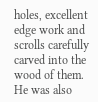holes, excellent edge work and scrolls carefully carved into the wood of them. He was also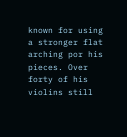known for using a stronger flat arching por his pieces. Over forty of his violins still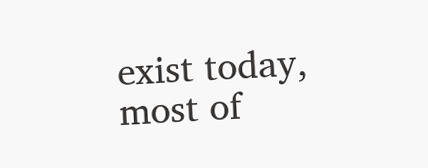exist today, most of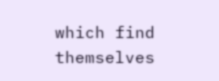which find themselves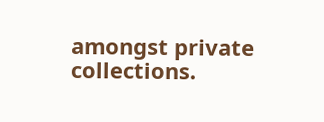amongst private collections.